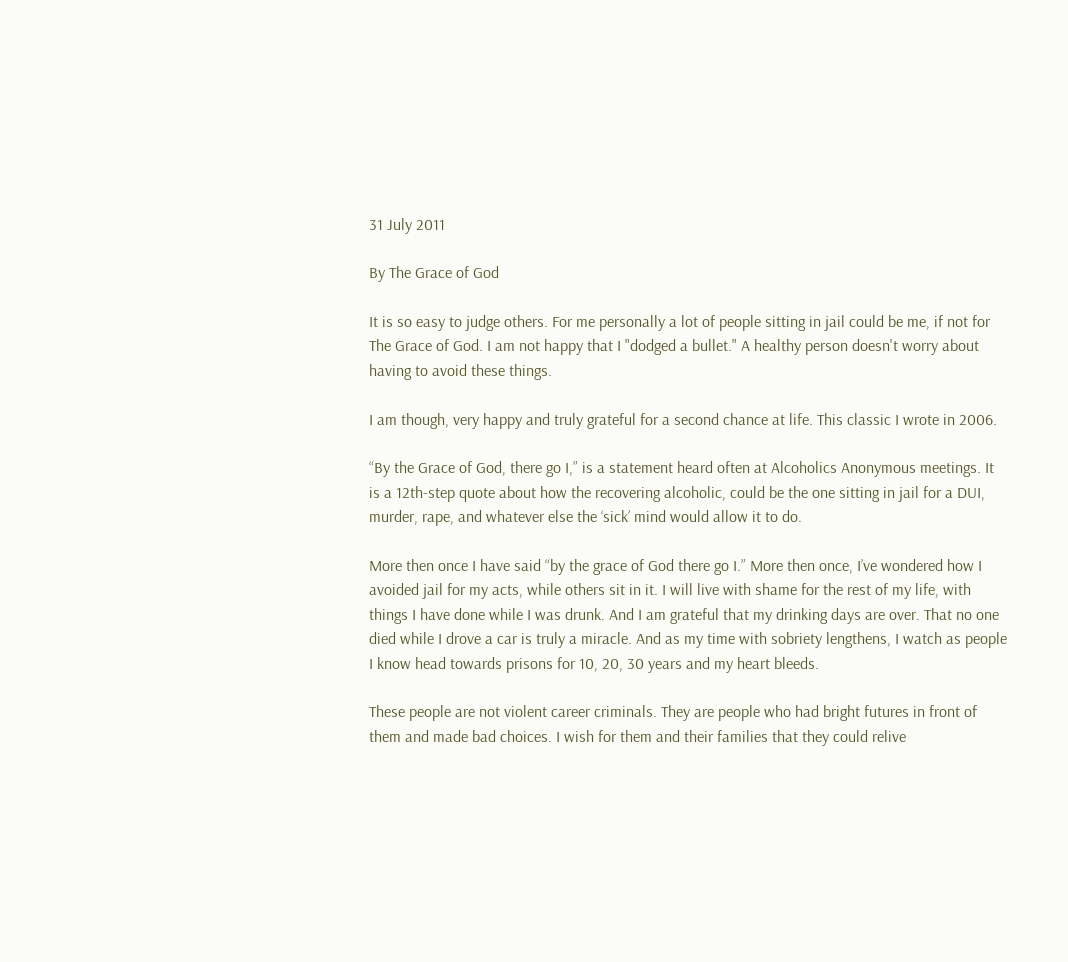31 July 2011

By The Grace of God

It is so easy to judge others. For me personally a lot of people sitting in jail could be me, if not for The Grace of God. I am not happy that I "dodged a bullet." A healthy person doesn't worry about having to avoid these things.

I am though, very happy and truly grateful for a second chance at life. This classic I wrote in 2006.

“By the Grace of God, there go I,” is a statement heard often at Alcoholics Anonymous meetings. It is a 12th-step quote about how the recovering alcoholic, could be the one sitting in jail for a DUI, murder, rape, and whatever else the ‘sick’ mind would allow it to do.

More then once I have said “by the grace of God there go I.” More then once, I’ve wondered how I avoided jail for my acts, while others sit in it. I will live with shame for the rest of my life, with things I have done while I was drunk. And I am grateful that my drinking days are over. That no one died while I drove a car is truly a miracle. And as my time with sobriety lengthens, I watch as people I know head towards prisons for 10, 20, 30 years and my heart bleeds.

These people are not violent career criminals. They are people who had bright futures in front of them and made bad choices. I wish for them and their families that they could relive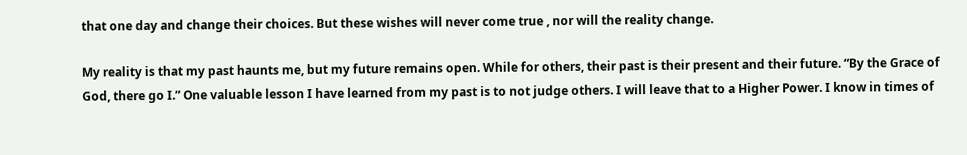that one day and change their choices. But these wishes will never come true , nor will the reality change.

My reality is that my past haunts me, but my future remains open. While for others, their past is their present and their future. “By the Grace of God, there go I.” One valuable lesson I have learned from my past is to not judge others. I will leave that to a Higher Power. I know in times of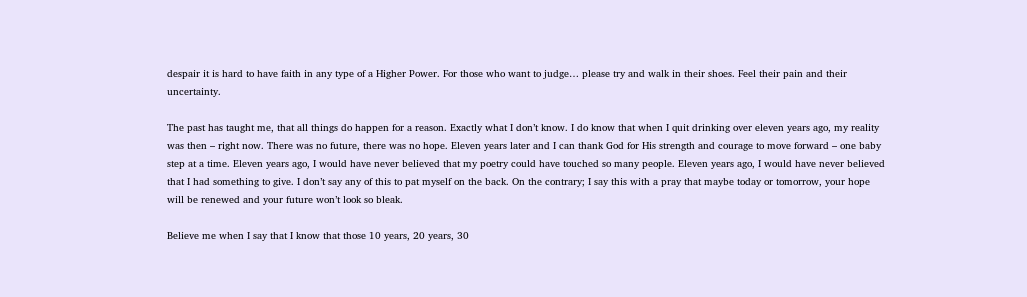despair it is hard to have faith in any type of a Higher Power. For those who want to judge… please try and walk in their shoes. Feel their pain and their uncertainty.

The past has taught me, that all things do happen for a reason. Exactly what I don’t know. I do know that when I quit drinking over eleven years ago, my reality was then – right now. There was no future, there was no hope. Eleven years later and I can thank God for His strength and courage to move forward – one baby step at a time. Eleven years ago, I would have never believed that my poetry could have touched so many people. Eleven years ago, I would have never believed that I had something to give. I don’t say any of this to pat myself on the back. On the contrary; I say this with a pray that maybe today or tomorrow, your hope will be renewed and your future won’t look so bleak.

Believe me when I say that I know that those 10 years, 20 years, 30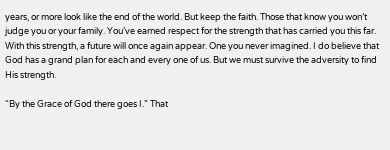years, or more look like the end of the world. But keep the faith. Those that know you won’t judge you or your family. You’ve earned respect for the strength that has carried you this far. With this strength, a future will once again appear. One you never imagined. I do believe that God has a grand plan for each and every one of us. But we must survive the adversity to find His strength.

“By the Grace of God there goes I.” That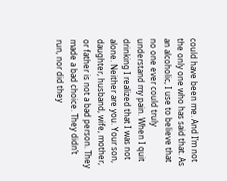could have been me. And I’m not the only one who has said that. As an alcoholic, I use to believe that no one ever could truly understand my pain. When I quit drinking I realized that I was not alone. Neither are you. Your son, daughter, husband, wife, mother, or father is not a bad person. They made a bad choice. They didn’t run, nor did they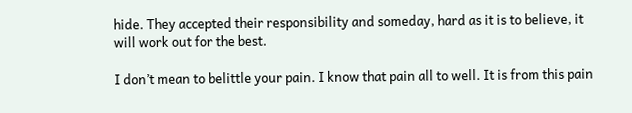hide. They accepted their responsibility and someday, hard as it is to believe, it will work out for the best.

I don’t mean to belittle your pain. I know that pain all to well. It is from this pain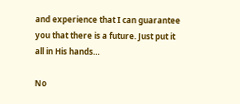and experience that I can guarantee you that there is a future. Just put it all in His hands…

No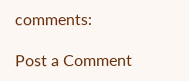comments:

Post a Comment